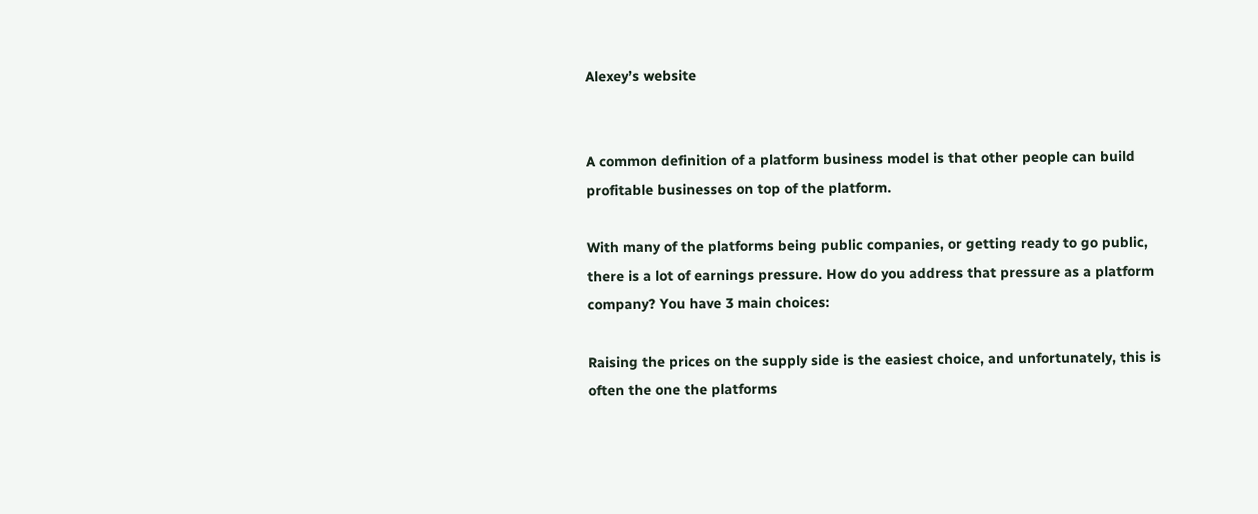Alexey’s website


A common definition of a platform business model is that other people can build profitable businesses on top of the platform.

With many of the platforms being public companies, or getting ready to go public, there is a lot of earnings pressure. How do you address that pressure as a platform company? You have 3 main choices:

Raising the prices on the supply side is the easiest choice, and unfortunately, this is often the one the platforms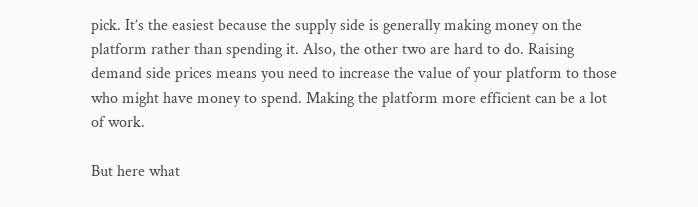pick. It’s the easiest because the supply side is generally making money on the platform rather than spending it. Also, the other two are hard to do. Raising demand side prices means you need to increase the value of your platform to those who might have money to spend. Making the platform more efficient can be a lot of work.

But here what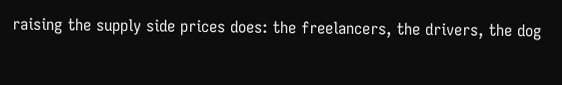raising the supply side prices does: the freelancers, the drivers, the dog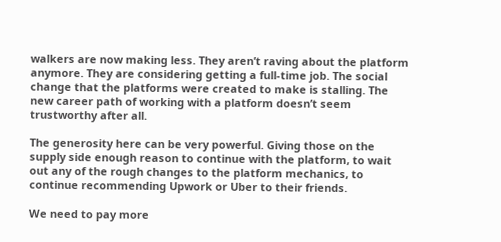walkers are now making less. They aren’t raving about the platform anymore. They are considering getting a full-time job. The social change that the platforms were created to make is stalling. The new career path of working with a platform doesn’t seem trustworthy after all.

The generosity here can be very powerful. Giving those on the supply side enough reason to continue with the platform, to wait out any of the rough changes to the platform mechanics, to continue recommending Upwork or Uber to their friends.

We need to pay more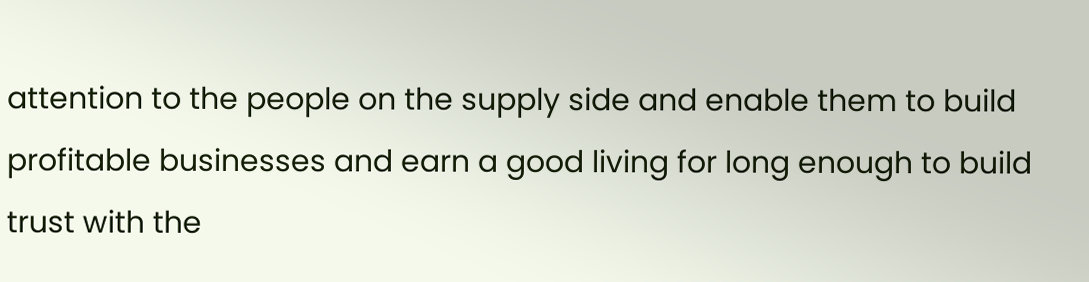attention to the people on the supply side and enable them to build profitable businesses and earn a good living for long enough to build trust with the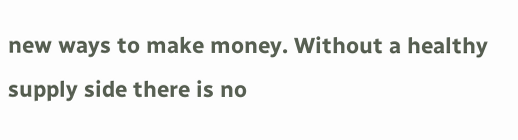new ways to make money. Without a healthy supply side there is no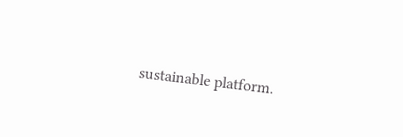sustainable platform.